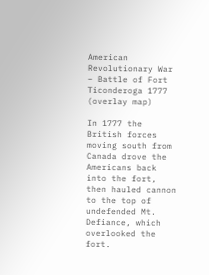American Revolutionary War – Battle of Fort Ticonderoga 1777 (overlay map)

In 1777 the British forces moving south from Canada drove the Americans back into the fort, then hauled cannon to the top of undefended Mt. Defiance, which overlooked the fort.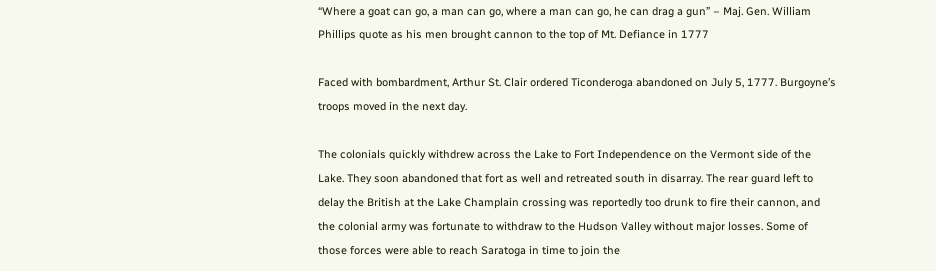“Where a goat can go, a man can go, where a man can go, he can drag a gun” – Maj. Gen. William Phillips quote as his men brought cannon to the top of Mt. Defiance in 1777

Faced with bombardment, Arthur St. Clair ordered Ticonderoga abandoned on July 5, 1777. Burgoyne’s troops moved in the next day.

The colonials quickly withdrew across the Lake to Fort Independence on the Vermont side of the Lake. They soon abandoned that fort as well and retreated south in disarray. The rear guard left to delay the British at the Lake Champlain crossing was reportedly too drunk to fire their cannon, and the colonial army was fortunate to withdraw to the Hudson Valley without major losses. Some of those forces were able to reach Saratoga in time to join the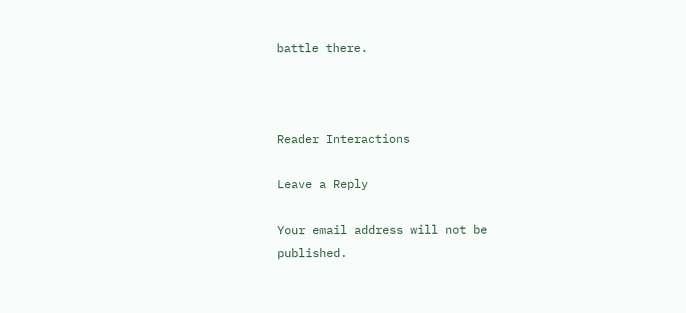battle there.



Reader Interactions

Leave a Reply

Your email address will not be published.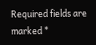Required fields are marked *